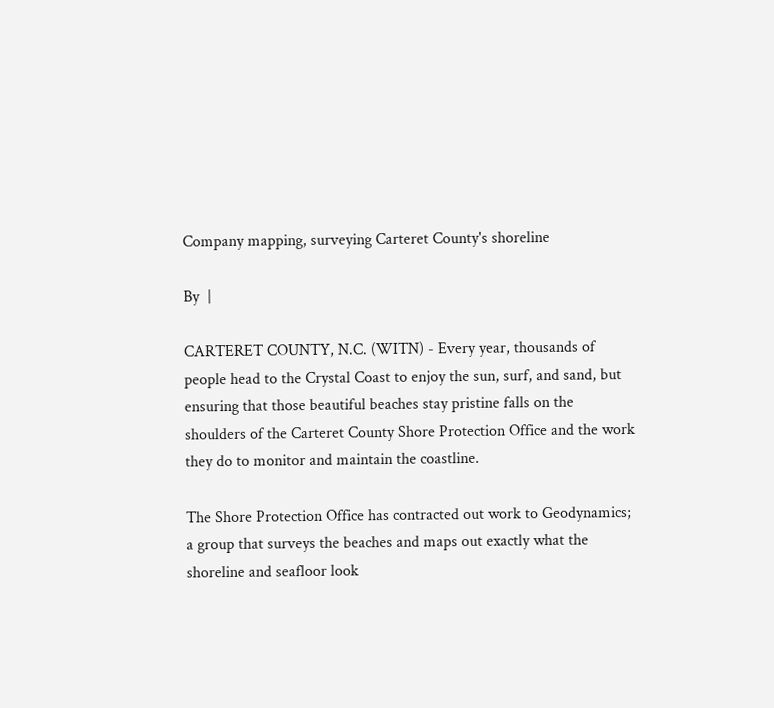Company mapping, surveying Carteret County's shoreline

By  |

CARTERET COUNTY, N.C. (WITN) - Every year, thousands of people head to the Crystal Coast to enjoy the sun, surf, and sand, but ensuring that those beautiful beaches stay pristine falls on the shoulders of the Carteret County Shore Protection Office and the work they do to monitor and maintain the coastline.

The Shore Protection Office has contracted out work to Geodynamics; a group that surveys the beaches and maps out exactly what the shoreline and seafloor look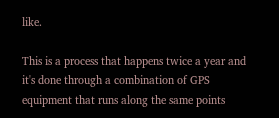like.

This is a process that happens twice a year and it's done through a combination of GPS equipment that runs along the same points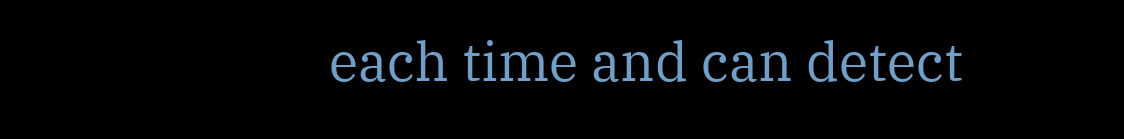each time and can detect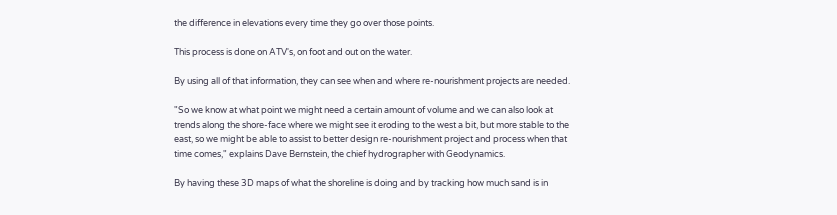the difference in elevations every time they go over those points.

This process is done on ATV's, on foot and out on the water.

By using all of that information, they can see when and where re-nourishment projects are needed.

"So we know at what point we might need a certain amount of volume and we can also look at trends along the shore-face where we might see it eroding to the west a bit, but more stable to the east, so we might be able to assist to better design re-nourishment project and process when that time comes," explains Dave Bernstein, the chief hydrographer with Geodynamics.

By having these 3D maps of what the shoreline is doing and by tracking how much sand is in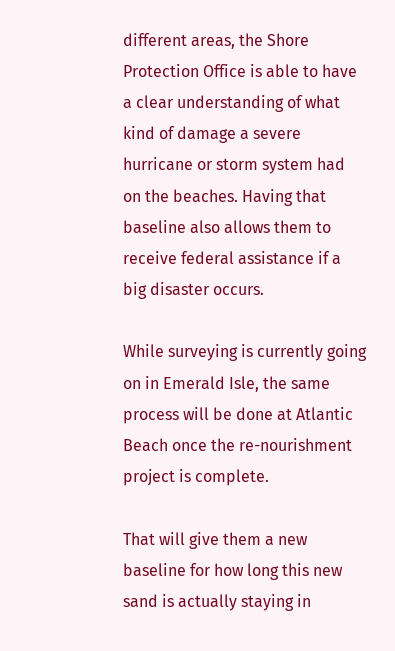different areas, the Shore Protection Office is able to have a clear understanding of what kind of damage a severe hurricane or storm system had on the beaches. Having that baseline also allows them to receive federal assistance if a big disaster occurs.

While surveying is currently going on in Emerald Isle, the same process will be done at Atlantic Beach once the re-nourishment project is complete.

That will give them a new baseline for how long this new sand is actually staying in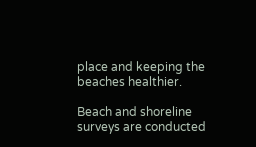place and keeping the beaches healthier.

Beach and shoreline surveys are conducted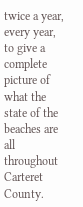twice a year, every year, to give a complete picture of what the state of the beaches are all throughout Carteret County.